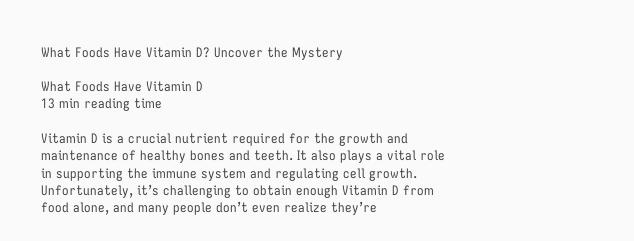What Foods Have Vitamin D? Uncover the Mystery

What Foods Have Vitamin D
13 min reading time

Vitamin D is a crucial nutrient required for the growth and maintenance of healthy bones and teeth. It also plays a vital role in supporting the immune system and regulating cell growth. Unfortunately, it’s challenging to obtain enough Vitamin D from food alone, and many people don’t even realize they’re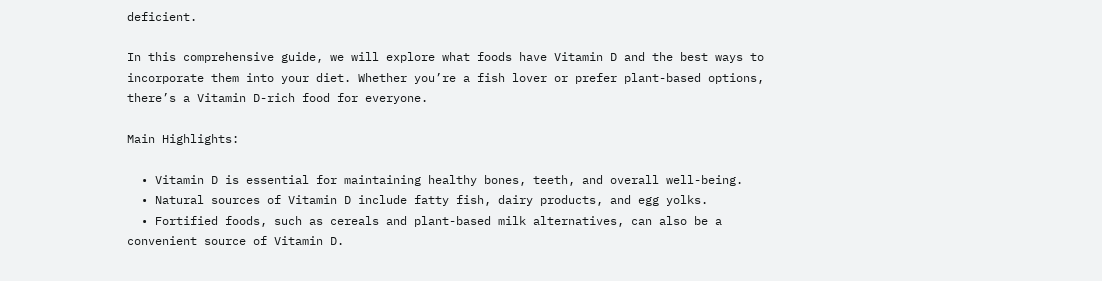deficient.

In this comprehensive guide, we will explore what foods have Vitamin D and the best ways to incorporate them into your diet. Whether you’re a fish lover or prefer plant-based options, there’s a Vitamin D-rich food for everyone.

Main Highlights:

  • Vitamin D is essential for maintaining healthy bones, teeth, and overall well-being.
  • Natural sources of Vitamin D include fatty fish, dairy products, and egg yolks.
  • Fortified foods, such as cereals and plant-based milk alternatives, can also be a convenient source of Vitamin D.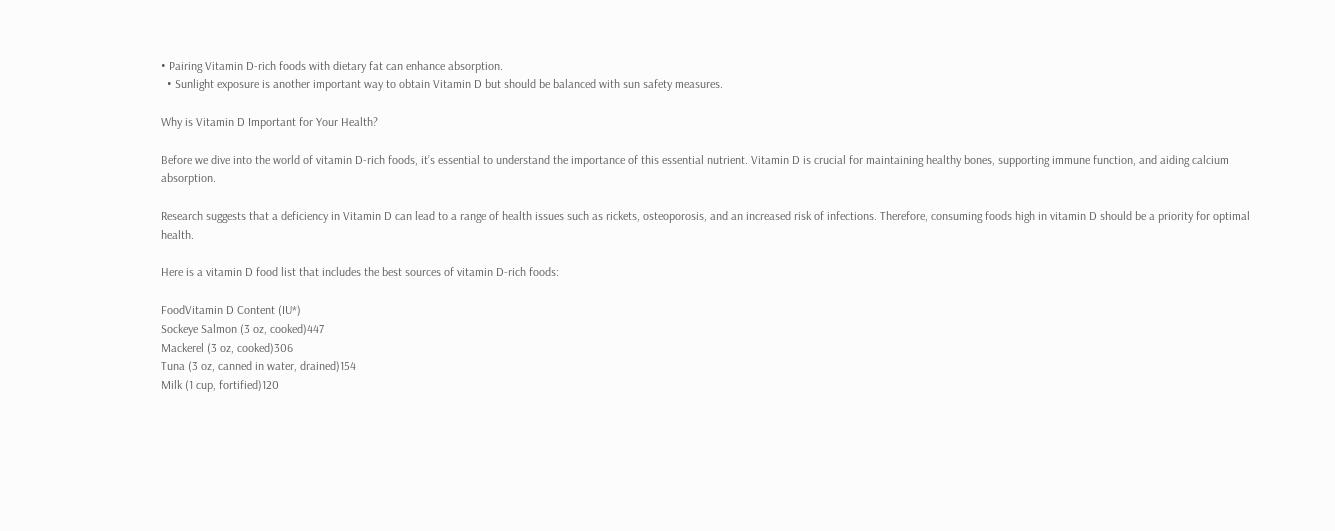• Pairing Vitamin D-rich foods with dietary fat can enhance absorption.
  • Sunlight exposure is another important way to obtain Vitamin D but should be balanced with sun safety measures.

Why is Vitamin D Important for Your Health?

Before we dive into the world of vitamin D-rich foods, it’s essential to understand the importance of this essential nutrient. Vitamin D is crucial for maintaining healthy bones, supporting immune function, and aiding calcium absorption.

Research suggests that a deficiency in Vitamin D can lead to a range of health issues such as rickets, osteoporosis, and an increased risk of infections. Therefore, consuming foods high in vitamin D should be a priority for optimal health.

Here is a vitamin D food list that includes the best sources of vitamin D-rich foods:

FoodVitamin D Content (IU*)
Sockeye Salmon (3 oz, cooked)447
Mackerel (3 oz, cooked)306
Tuna (3 oz, canned in water, drained)154
Milk (1 cup, fortified)120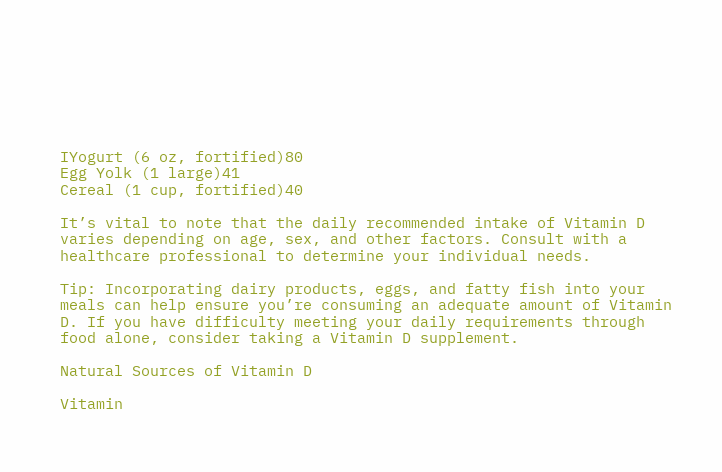IYogurt (6 oz, fortified)80
Egg Yolk (1 large)41
Cereal (1 cup, fortified)40

It’s vital to note that the daily recommended intake of Vitamin D varies depending on age, sex, and other factors. Consult with a healthcare professional to determine your individual needs.

Tip: Incorporating dairy products, eggs, and fatty fish into your meals can help ensure you’re consuming an adequate amount of Vitamin D. If you have difficulty meeting your daily requirements through food alone, consider taking a Vitamin D supplement.

Natural Sources of Vitamin D

Vitamin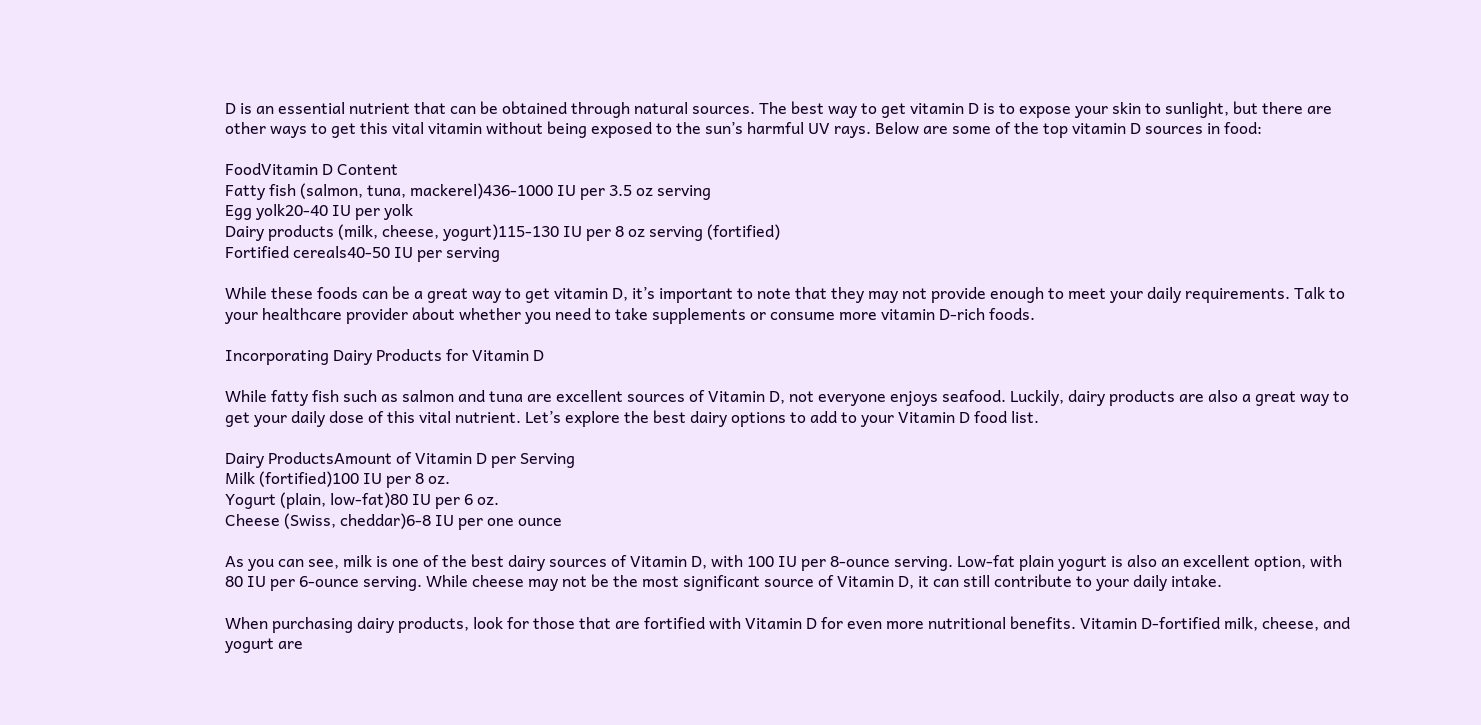D is an essential nutrient that can be obtained through natural sources. The best way to get vitamin D is to expose your skin to sunlight, but there are other ways to get this vital vitamin without being exposed to the sun’s harmful UV rays. Below are some of the top vitamin D sources in food:

FoodVitamin D Content
Fatty fish (salmon, tuna, mackerel)436-1000 IU per 3.5 oz serving
Egg yolk20-40 IU per yolk
Dairy products (milk, cheese, yogurt)115-130 IU per 8 oz serving (fortified)
Fortified cereals40-50 IU per serving

While these foods can be a great way to get vitamin D, it’s important to note that they may not provide enough to meet your daily requirements. Talk to your healthcare provider about whether you need to take supplements or consume more vitamin D-rich foods.

Incorporating Dairy Products for Vitamin D

While fatty fish such as salmon and tuna are excellent sources of Vitamin D, not everyone enjoys seafood. Luckily, dairy products are also a great way to get your daily dose of this vital nutrient. Let’s explore the best dairy options to add to your Vitamin D food list.

Dairy ProductsAmount of Vitamin D per Serving
Milk (fortified)100 IU per 8 oz.
Yogurt (plain, low-fat)80 IU per 6 oz.
Cheese (Swiss, cheddar)6-8 IU per one ounce

As you can see, milk is one of the best dairy sources of Vitamin D, with 100 IU per 8-ounce serving. Low-fat plain yogurt is also an excellent option, with 80 IU per 6-ounce serving. While cheese may not be the most significant source of Vitamin D, it can still contribute to your daily intake.

When purchasing dairy products, look for those that are fortified with Vitamin D for even more nutritional benefits. Vitamin D-fortified milk, cheese, and yogurt are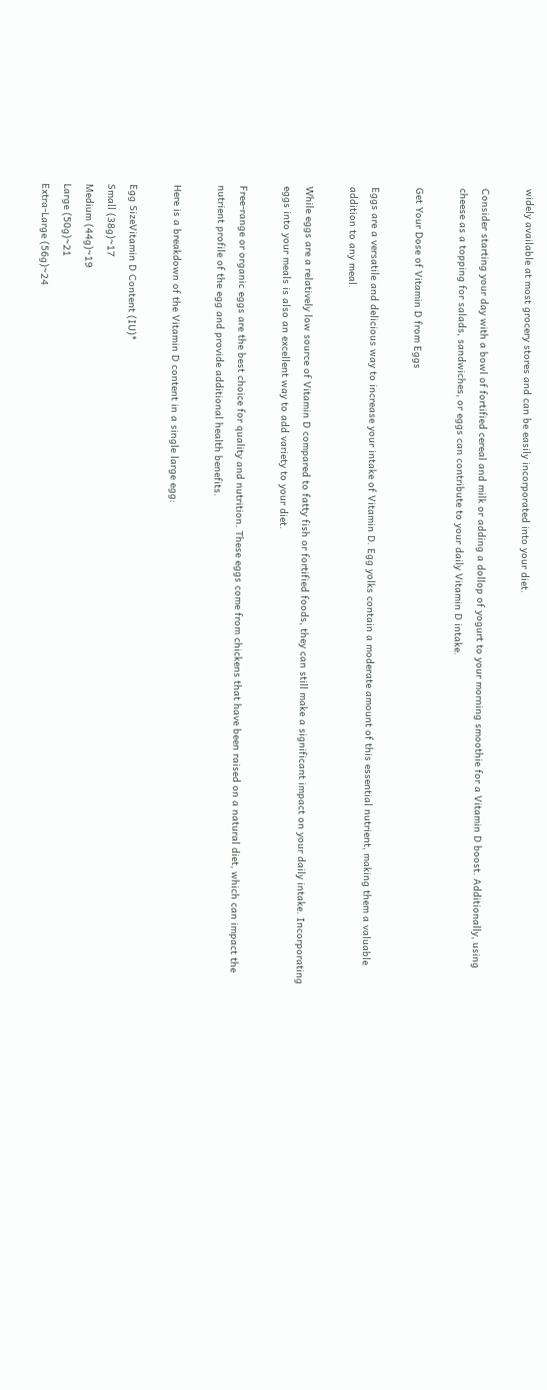widely available at most grocery stores and can be easily incorporated into your diet.

Consider starting your day with a bowl of fortified cereal and milk or adding a dollop of yogurt to your morning smoothie for a Vitamin D boost. Additionally, using cheese as a topping for salads, sandwiches, or eggs can contribute to your daily Vitamin D intake.

Get Your Dose of Vitamin D from Eggs

Eggs are a versatile and delicious way to increase your intake of Vitamin D. Egg yolks contain a moderate amount of this essential nutrient, making them a valuable addition to any meal.

While eggs are a relatively low source of Vitamin D compared to fatty fish or fortified foods, they can still make a significant impact on your daily intake. Incorporating eggs into your meals is also an excellent way to add variety to your diet.

Free-range or organic eggs are the best choice for quality and nutrition. These eggs come from chickens that have been raised on a natural diet, which can impact the nutrient profile of the egg and provide additional health benefits.

Here is a breakdown of the Vitamin D content in a single large egg:

Egg SizeVitamin D Content (IU)*
Small (38g)~17
Medium (44g)~19
Large (50g)~21
Extra-Large (56g)~24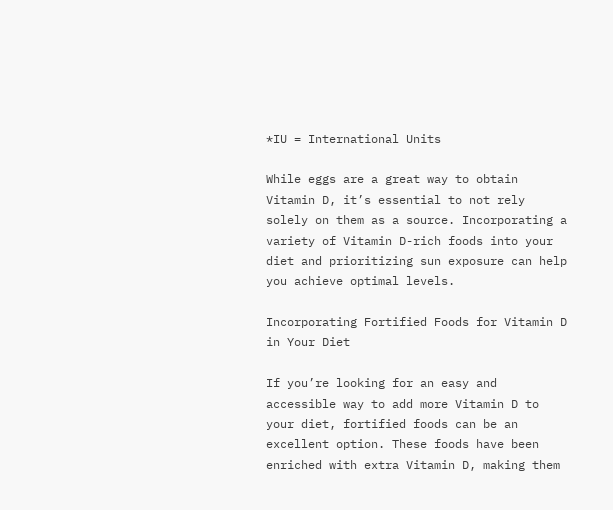*IU = International Units

While eggs are a great way to obtain Vitamin D, it’s essential to not rely solely on them as a source. Incorporating a variety of Vitamin D-rich foods into your diet and prioritizing sun exposure can help you achieve optimal levels.

Incorporating Fortified Foods for Vitamin D in Your Diet

If you’re looking for an easy and accessible way to add more Vitamin D to your diet, fortified foods can be an excellent option. These foods have been enriched with extra Vitamin D, making them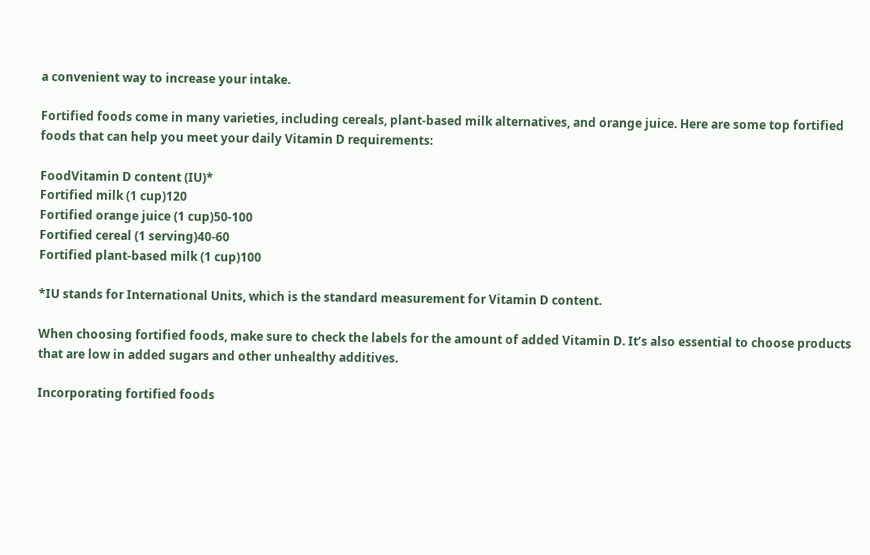a convenient way to increase your intake.

Fortified foods come in many varieties, including cereals, plant-based milk alternatives, and orange juice. Here are some top fortified foods that can help you meet your daily Vitamin D requirements:

FoodVitamin D content (IU)*
Fortified milk (1 cup)120
Fortified orange juice (1 cup)50-100
Fortified cereal (1 serving)40-60
Fortified plant-based milk (1 cup)100

*IU stands for International Units, which is the standard measurement for Vitamin D content.

When choosing fortified foods, make sure to check the labels for the amount of added Vitamin D. It’s also essential to choose products that are low in added sugars and other unhealthy additives.

Incorporating fortified foods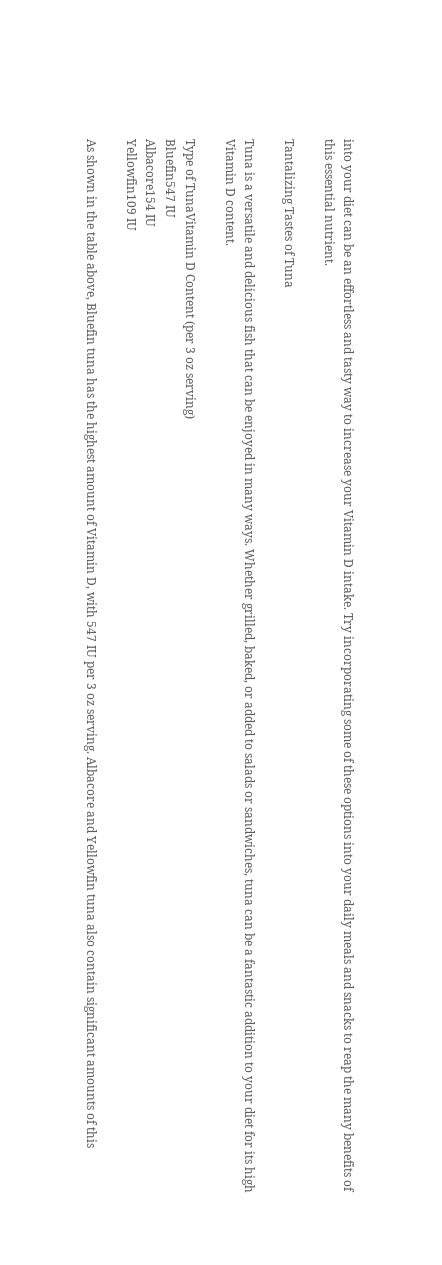into your diet can be an effortless and tasty way to increase your Vitamin D intake. Try incorporating some of these options into your daily meals and snacks to reap the many benefits of this essential nutrient.

Tantalizing Tastes of Tuna

Tuna is a versatile and delicious fish that can be enjoyed in many ways. Whether grilled, baked, or added to salads or sandwiches, tuna can be a fantastic addition to your diet for its high Vitamin D content.

Type of TunaVitamin D Content (per 3 oz serving)
Bluefin547 IU
Albacore154 IU
Yellowfin109 IU

As shown in the table above, Bluefin tuna has the highest amount of Vitamin D, with 547 IU per 3 oz serving. Albacore and Yellowfin tuna also contain significant amounts of this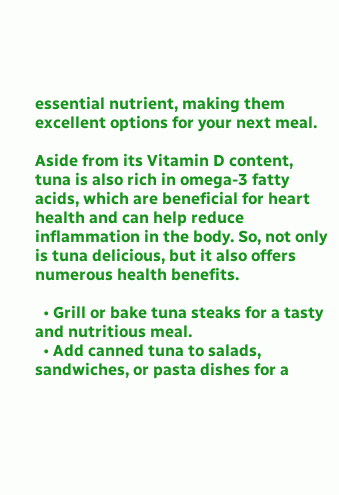essential nutrient, making them excellent options for your next meal.

Aside from its Vitamin D content, tuna is also rich in omega-3 fatty acids, which are beneficial for heart health and can help reduce inflammation in the body. So, not only is tuna delicious, but it also offers numerous health benefits.

  • Grill or bake tuna steaks for a tasty and nutritious meal.
  • Add canned tuna to salads, sandwiches, or pasta dishes for a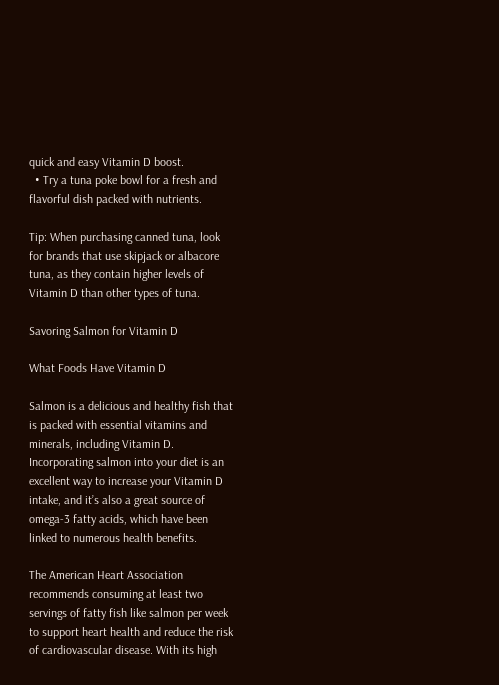quick and easy Vitamin D boost.
  • Try a tuna poke bowl for a fresh and flavorful dish packed with nutrients.

Tip: When purchasing canned tuna, look for brands that use skipjack or albacore tuna, as they contain higher levels of Vitamin D than other types of tuna.

Savoring Salmon for Vitamin D

What Foods Have Vitamin D

Salmon is a delicious and healthy fish that is packed with essential vitamins and minerals, including Vitamin D. Incorporating salmon into your diet is an excellent way to increase your Vitamin D intake, and it’s also a great source of omega-3 fatty acids, which have been linked to numerous health benefits.

The American Heart Association recommends consuming at least two servings of fatty fish like salmon per week to support heart health and reduce the risk of cardiovascular disease. With its high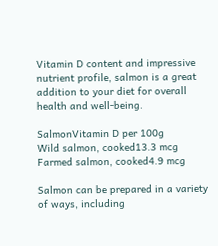Vitamin D content and impressive nutrient profile, salmon is a great addition to your diet for overall health and well-being.

SalmonVitamin D per 100g
Wild salmon, cooked13.3 mcg
Farmed salmon, cooked4.9 mcg

Salmon can be prepared in a variety of ways, including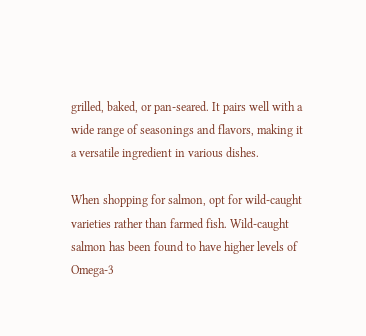grilled, baked, or pan-seared. It pairs well with a wide range of seasonings and flavors, making it a versatile ingredient in various dishes.

When shopping for salmon, opt for wild-caught varieties rather than farmed fish. Wild-caught salmon has been found to have higher levels of Omega-3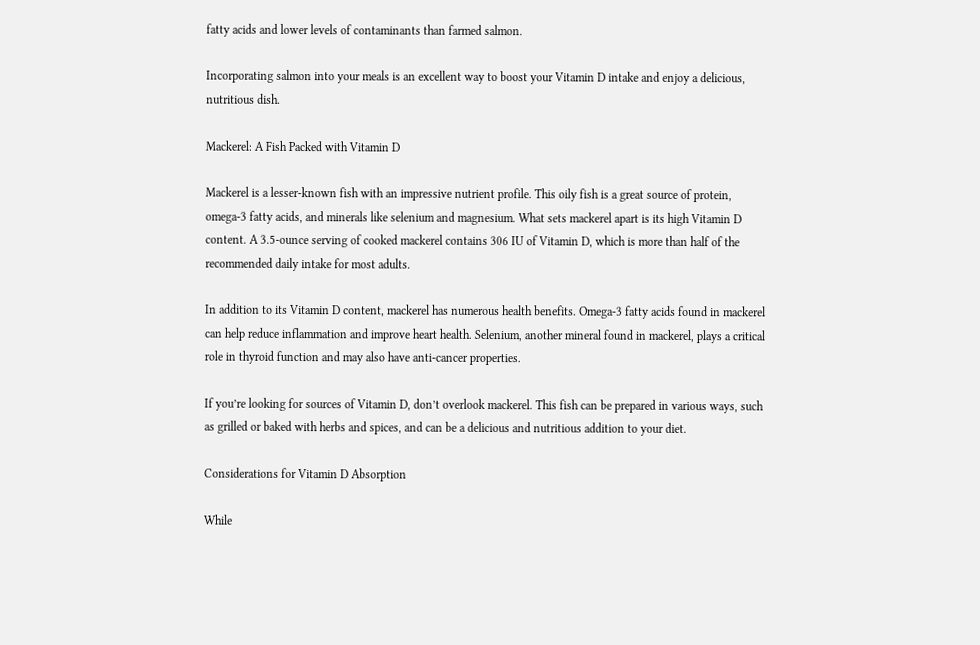fatty acids and lower levels of contaminants than farmed salmon.

Incorporating salmon into your meals is an excellent way to boost your Vitamin D intake and enjoy a delicious, nutritious dish.

Mackerel: A Fish Packed with Vitamin D

Mackerel is a lesser-known fish with an impressive nutrient profile. This oily fish is a great source of protein, omega-3 fatty acids, and minerals like selenium and magnesium. What sets mackerel apart is its high Vitamin D content. A 3.5-ounce serving of cooked mackerel contains 306 IU of Vitamin D, which is more than half of the recommended daily intake for most adults.

In addition to its Vitamin D content, mackerel has numerous health benefits. Omega-3 fatty acids found in mackerel can help reduce inflammation and improve heart health. Selenium, another mineral found in mackerel, plays a critical role in thyroid function and may also have anti-cancer properties.

If you’re looking for sources of Vitamin D, don’t overlook mackerel. This fish can be prepared in various ways, such as grilled or baked with herbs and spices, and can be a delicious and nutritious addition to your diet.

Considerations for Vitamin D Absorption

While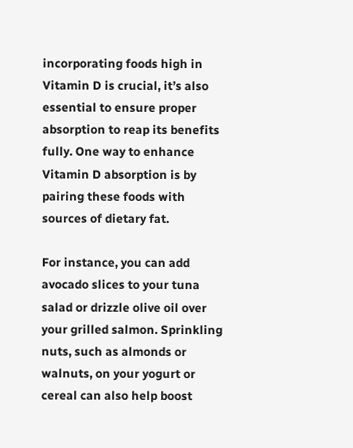incorporating foods high in Vitamin D is crucial, it’s also essential to ensure proper absorption to reap its benefits fully. One way to enhance Vitamin D absorption is by pairing these foods with sources of dietary fat.

For instance, you can add avocado slices to your tuna salad or drizzle olive oil over your grilled salmon. Sprinkling nuts, such as almonds or walnuts, on your yogurt or cereal can also help boost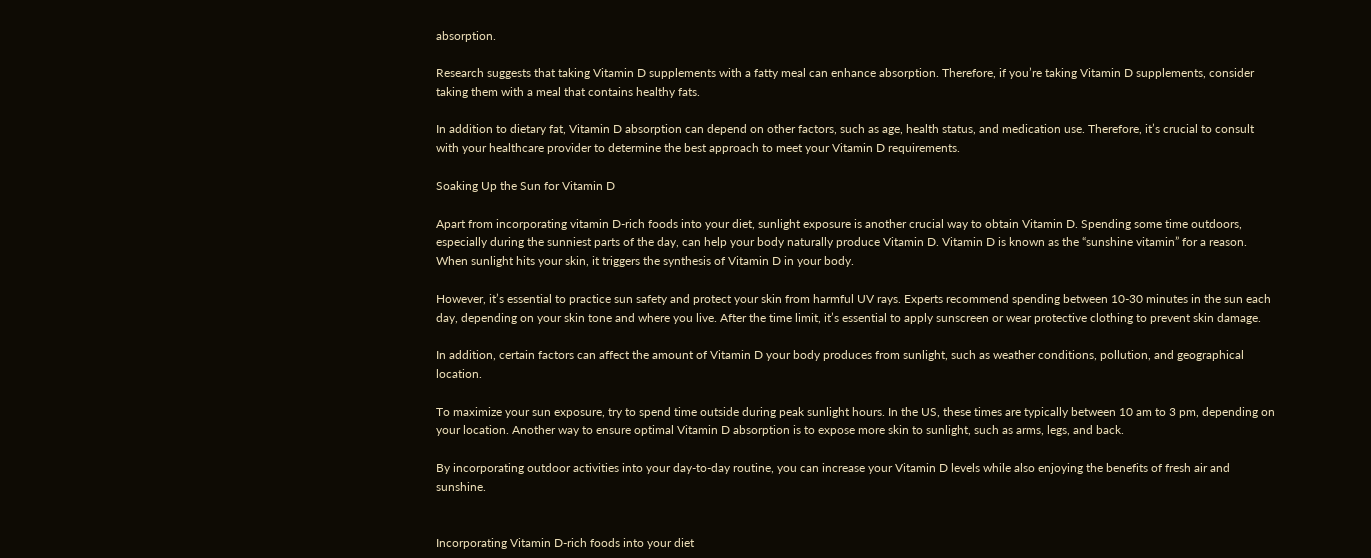absorption.

Research suggests that taking Vitamin D supplements with a fatty meal can enhance absorption. Therefore, if you’re taking Vitamin D supplements, consider taking them with a meal that contains healthy fats.

In addition to dietary fat, Vitamin D absorption can depend on other factors, such as age, health status, and medication use. Therefore, it’s crucial to consult with your healthcare provider to determine the best approach to meet your Vitamin D requirements.

Soaking Up the Sun for Vitamin D

Apart from incorporating vitamin D-rich foods into your diet, sunlight exposure is another crucial way to obtain Vitamin D. Spending some time outdoors, especially during the sunniest parts of the day, can help your body naturally produce Vitamin D. Vitamin D is known as the “sunshine vitamin” for a reason. When sunlight hits your skin, it triggers the synthesis of Vitamin D in your body.

However, it’s essential to practice sun safety and protect your skin from harmful UV rays. Experts recommend spending between 10-30 minutes in the sun each day, depending on your skin tone and where you live. After the time limit, it’s essential to apply sunscreen or wear protective clothing to prevent skin damage.

In addition, certain factors can affect the amount of Vitamin D your body produces from sunlight, such as weather conditions, pollution, and geographical location.

To maximize your sun exposure, try to spend time outside during peak sunlight hours. In the US, these times are typically between 10 am to 3 pm, depending on your location. Another way to ensure optimal Vitamin D absorption is to expose more skin to sunlight, such as arms, legs, and back.

By incorporating outdoor activities into your day-to-day routine, you can increase your Vitamin D levels while also enjoying the benefits of fresh air and sunshine.


Incorporating Vitamin D-rich foods into your diet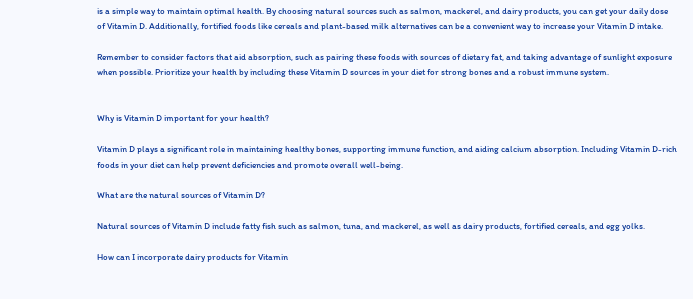is a simple way to maintain optimal health. By choosing natural sources such as salmon, mackerel, and dairy products, you can get your daily dose of Vitamin D. Additionally, fortified foods like cereals and plant-based milk alternatives can be a convenient way to increase your Vitamin D intake.

Remember to consider factors that aid absorption, such as pairing these foods with sources of dietary fat, and taking advantage of sunlight exposure when possible. Prioritize your health by including these Vitamin D sources in your diet for strong bones and a robust immune system.


Why is Vitamin D important for your health?

Vitamin D plays a significant role in maintaining healthy bones, supporting immune function, and aiding calcium absorption. Including Vitamin D-rich foods in your diet can help prevent deficiencies and promote overall well-being.

What are the natural sources of Vitamin D?

Natural sources of Vitamin D include fatty fish such as salmon, tuna, and mackerel, as well as dairy products, fortified cereals, and egg yolks.

How can I incorporate dairy products for Vitamin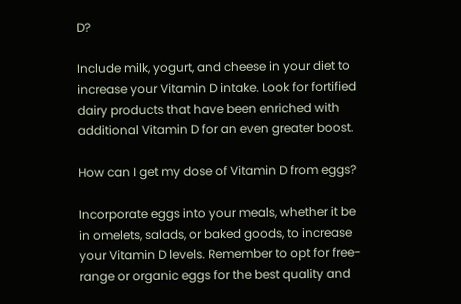D?

Include milk, yogurt, and cheese in your diet to increase your Vitamin D intake. Look for fortified dairy products that have been enriched with additional Vitamin D for an even greater boost.

How can I get my dose of Vitamin D from eggs?

Incorporate eggs into your meals, whether it be in omelets, salads, or baked goods, to increase your Vitamin D levels. Remember to opt for free-range or organic eggs for the best quality and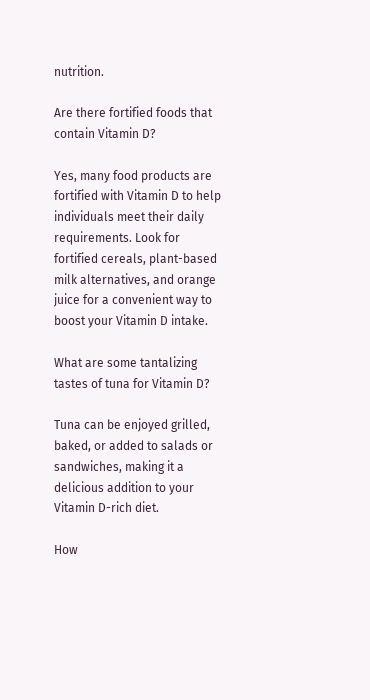nutrition.

Are there fortified foods that contain Vitamin D?

Yes, many food products are fortified with Vitamin D to help individuals meet their daily requirements. Look for fortified cereals, plant-based milk alternatives, and orange juice for a convenient way to boost your Vitamin D intake.

What are some tantalizing tastes of tuna for Vitamin D?

Tuna can be enjoyed grilled, baked, or added to salads or sandwiches, making it a delicious addition to your Vitamin D-rich diet.

How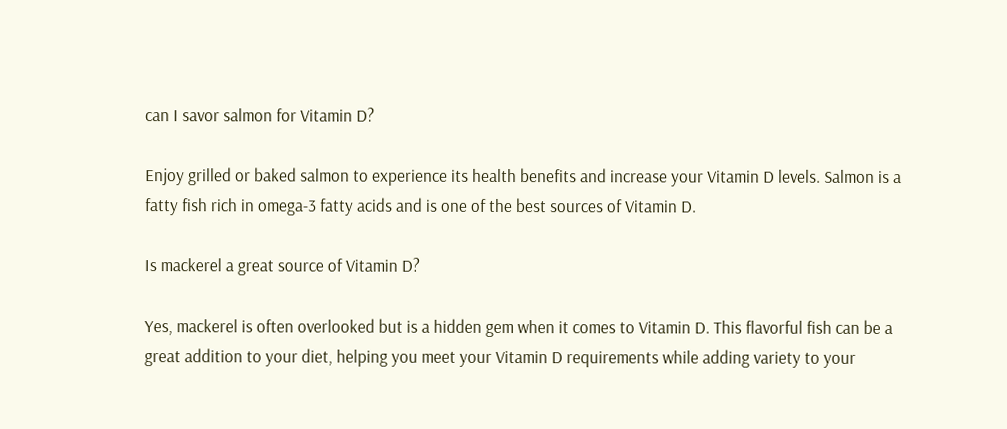can I savor salmon for Vitamin D?

Enjoy grilled or baked salmon to experience its health benefits and increase your Vitamin D levels. Salmon is a fatty fish rich in omega-3 fatty acids and is one of the best sources of Vitamin D.

Is mackerel a great source of Vitamin D?

Yes, mackerel is often overlooked but is a hidden gem when it comes to Vitamin D. This flavorful fish can be a great addition to your diet, helping you meet your Vitamin D requirements while adding variety to your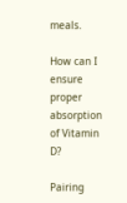meals.

How can I ensure proper absorption of Vitamin D?

Pairing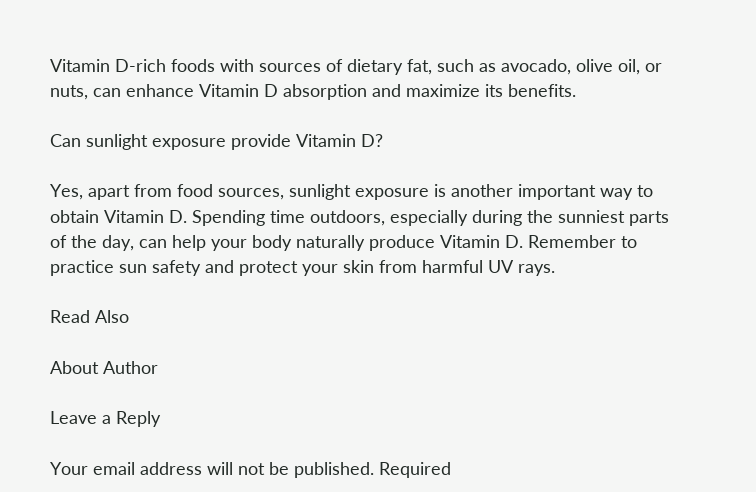Vitamin D-rich foods with sources of dietary fat, such as avocado, olive oil, or nuts, can enhance Vitamin D absorption and maximize its benefits.

Can sunlight exposure provide Vitamin D?

Yes, apart from food sources, sunlight exposure is another important way to obtain Vitamin D. Spending time outdoors, especially during the sunniest parts of the day, can help your body naturally produce Vitamin D. Remember to practice sun safety and protect your skin from harmful UV rays.

Read Also

About Author

Leave a Reply

Your email address will not be published. Required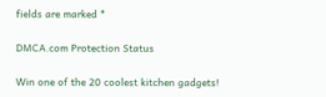fields are marked *

DMCA.com Protection Status

Win one of the 20 coolest kitchen gadgets!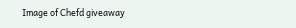Image of Chefd giveaway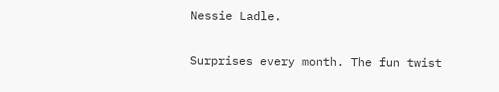Nessie Ladle.

Surprises every month. The fun twist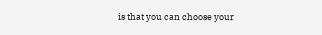is that you can choose your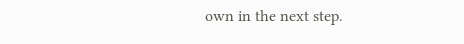own in the next step.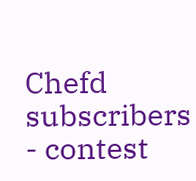Chefd subscribers - contest